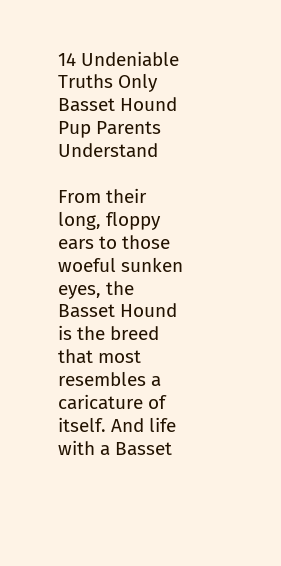14 Undeniable Truths Only Basset Hound Pup Parents Understand

From their long, floppy ears to those woeful sunken eyes, the Basset Hound is the breed that most resembles a caricature of itself. And life with a Basset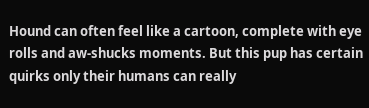Hound can often feel like a cartoon, complete with eye rolls and aw-shucks moments. But this pup has certain quirks only their humans can really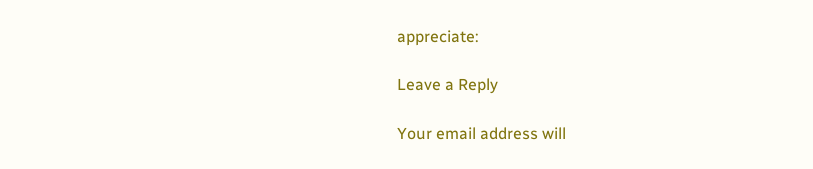appreciate:

Leave a Reply

Your email address will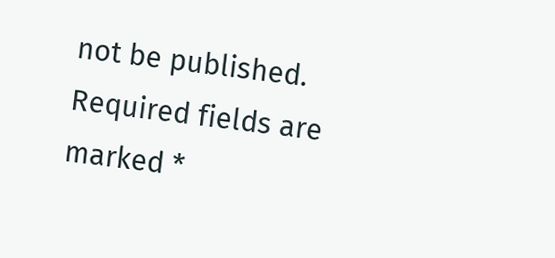not be published. Required fields are marked *